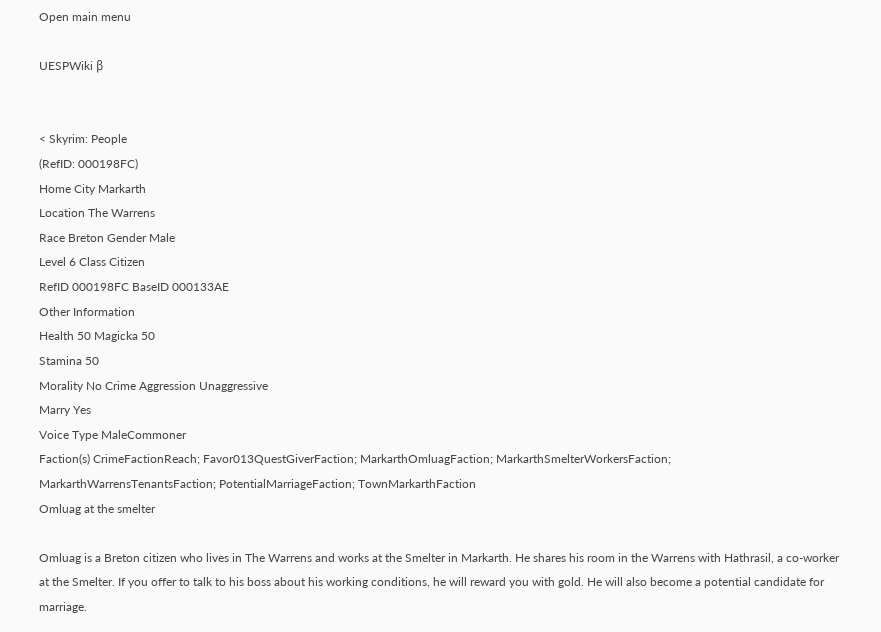Open main menu

UESPWiki β


< Skyrim: People
(RefID: 000198FC)
Home City Markarth
Location The Warrens
Race Breton Gender Male
Level 6 Class Citizen
RefID 000198FC BaseID 000133AE
Other Information
Health 50 Magicka 50
Stamina 50
Morality No Crime Aggression Unaggressive
Marry Yes
Voice Type MaleCommoner
Faction(s) CrimeFactionReach; Favor013QuestGiverFaction; MarkarthOmluagFaction; MarkarthSmelterWorkersFaction; MarkarthWarrensTenantsFaction; PotentialMarriageFaction; TownMarkarthFaction
Omluag at the smelter

Omluag is a Breton citizen who lives in The Warrens and works at the Smelter in Markarth. He shares his room in the Warrens with Hathrasil, a co-worker at the Smelter. If you offer to talk to his boss about his working conditions, he will reward you with gold. He will also become a potential candidate for marriage.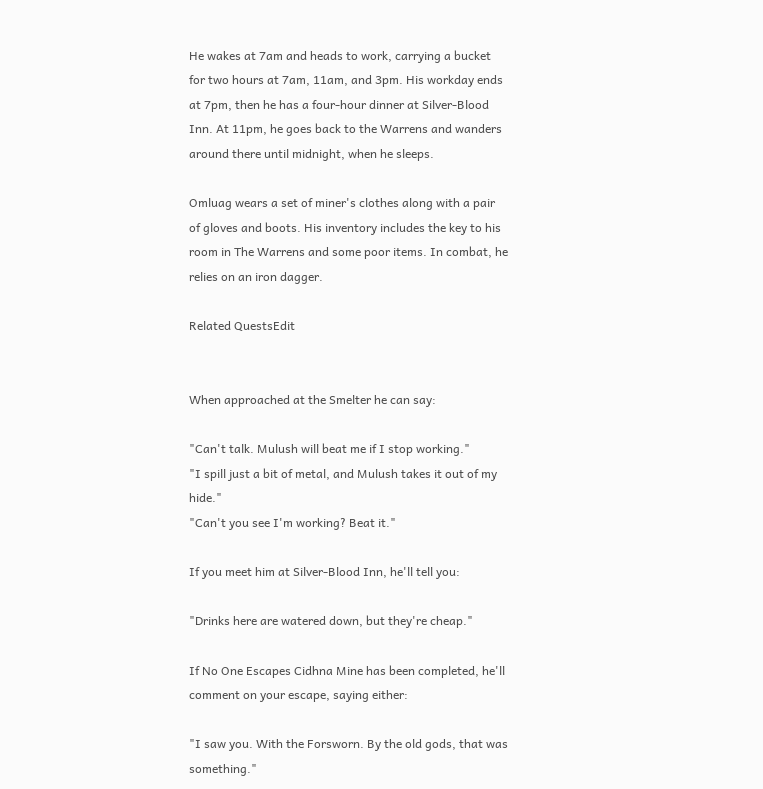He wakes at 7am and heads to work, carrying a bucket for two hours at 7am, 11am, and 3pm. His workday ends at 7pm, then he has a four-hour dinner at Silver-Blood Inn. At 11pm, he goes back to the Warrens and wanders around there until midnight, when he sleeps.

Omluag wears a set of miner's clothes along with a pair of gloves and boots. His inventory includes the key to his room in The Warrens and some poor items. In combat, he relies on an iron dagger.

Related QuestsEdit


When approached at the Smelter he can say:

"Can't talk. Mulush will beat me if I stop working."
"I spill just a bit of metal, and Mulush takes it out of my hide."
"Can't you see I'm working? Beat it."

If you meet him at Silver-Blood Inn, he'll tell you:

"Drinks here are watered down, but they're cheap."

If No One Escapes Cidhna Mine has been completed, he'll comment on your escape, saying either:

"I saw you. With the Forsworn. By the old gods, that was something."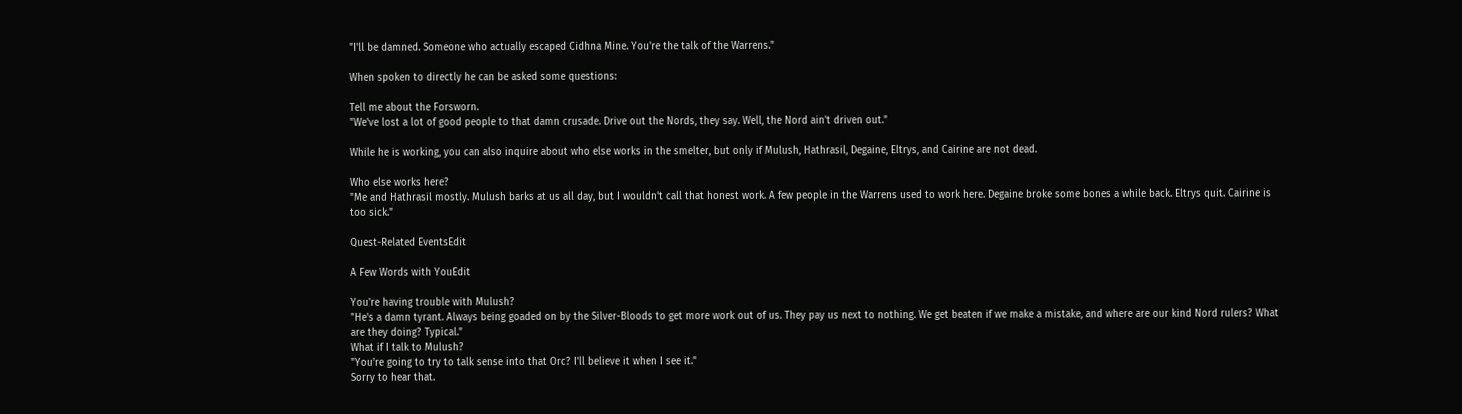"I'll be damned. Someone who actually escaped Cidhna Mine. You're the talk of the Warrens."

When spoken to directly he can be asked some questions:

Tell me about the Forsworn.
"We've lost a lot of good people to that damn crusade. Drive out the Nords, they say. Well, the Nord ain't driven out."

While he is working, you can also inquire about who else works in the smelter, but only if Mulush, Hathrasil, Degaine, Eltrys, and Cairine are not dead.

Who else works here?
"Me and Hathrasil mostly. Mulush barks at us all day, but I wouldn't call that honest work. A few people in the Warrens used to work here. Degaine broke some bones a while back. Eltrys quit. Cairine is too sick."

Quest-Related EventsEdit

A Few Words with YouEdit

You're having trouble with Mulush?
"He's a damn tyrant. Always being goaded on by the Silver-Bloods to get more work out of us. They pay us next to nothing. We get beaten if we make a mistake, and where are our kind Nord rulers? What are they doing? Typical."
What if I talk to Mulush?
"You're going to try to talk sense into that Orc? I'll believe it when I see it."
Sorry to hear that.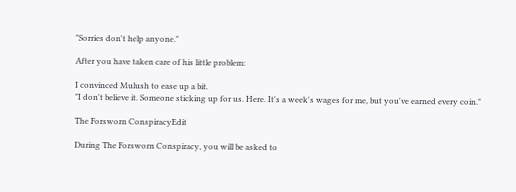"Sorries don't help anyone."

After you have taken care of his little problem:

I convinced Mulush to ease up a bit.
"I don't believe it. Someone sticking up for us. Here. It's a week's wages for me, but you've earned every coin."

The Forsworn ConspiracyEdit

During The Forsworn Conspiracy, you will be asked to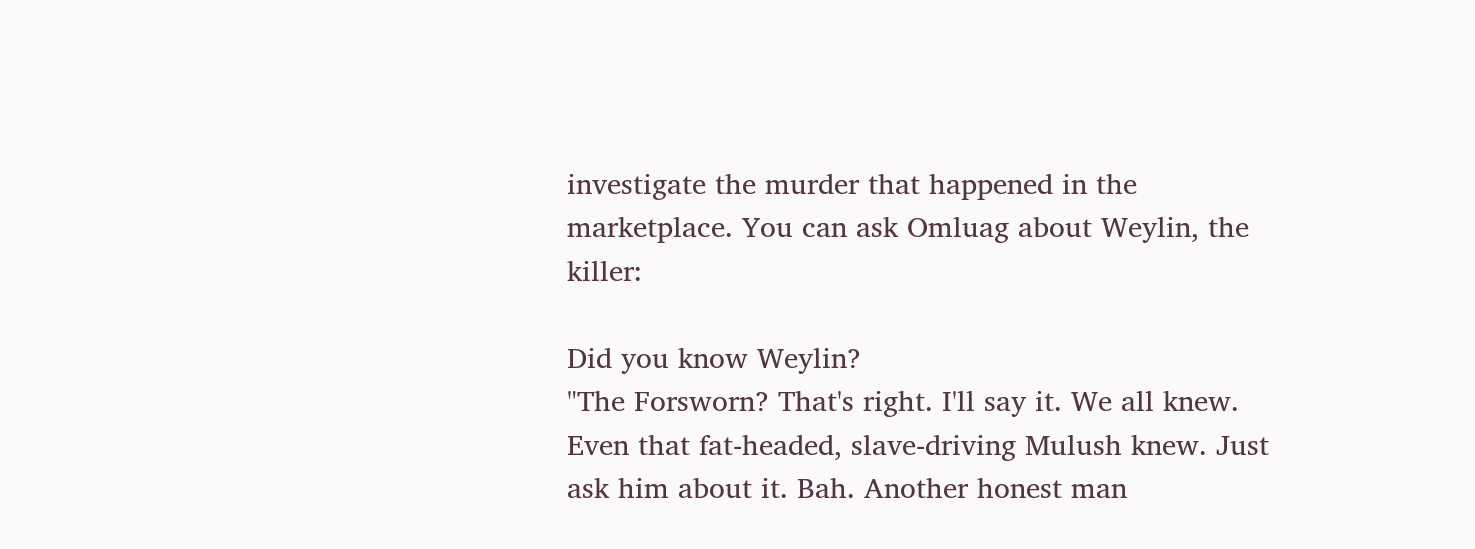investigate the murder that happened in the marketplace. You can ask Omluag about Weylin, the killer:

Did you know Weylin?
"The Forsworn? That's right. I'll say it. We all knew. Even that fat-headed, slave-driving Mulush knew. Just ask him about it. Bah. Another honest man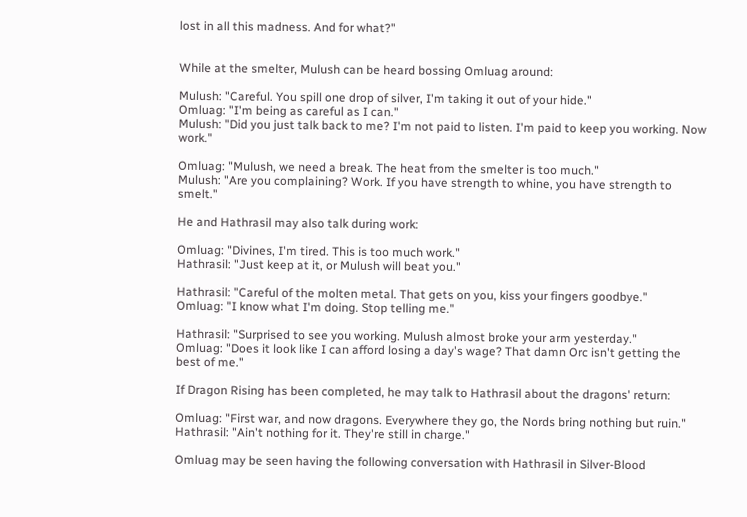lost in all this madness. And for what?"


While at the smelter, Mulush can be heard bossing Omluag around:

Mulush: "Careful. You spill one drop of silver, I'm taking it out of your hide."
Omluag: "I'm being as careful as I can."
Mulush: "Did you just talk back to me? I'm not paid to listen. I'm paid to keep you working. Now work."

Omluag: "Mulush, we need a break. The heat from the smelter is too much."
Mulush: "Are you complaining? Work. If you have strength to whine, you have strength to smelt."

He and Hathrasil may also talk during work:

Omluag: "Divines, I'm tired. This is too much work."
Hathrasil: "Just keep at it, or Mulush will beat you."

Hathrasil: "Careful of the molten metal. That gets on you, kiss your fingers goodbye."
Omluag: "I know what I'm doing. Stop telling me."

Hathrasil: "Surprised to see you working. Mulush almost broke your arm yesterday."
Omluag: "Does it look like I can afford losing a day's wage? That damn Orc isn't getting the best of me."

If Dragon Rising has been completed, he may talk to Hathrasil about the dragons' return:

Omluag: "First war, and now dragons. Everywhere they go, the Nords bring nothing but ruin."
Hathrasil: "Ain't nothing for it. They're still in charge."

Omluag may be seen having the following conversation with Hathrasil in Silver-Blood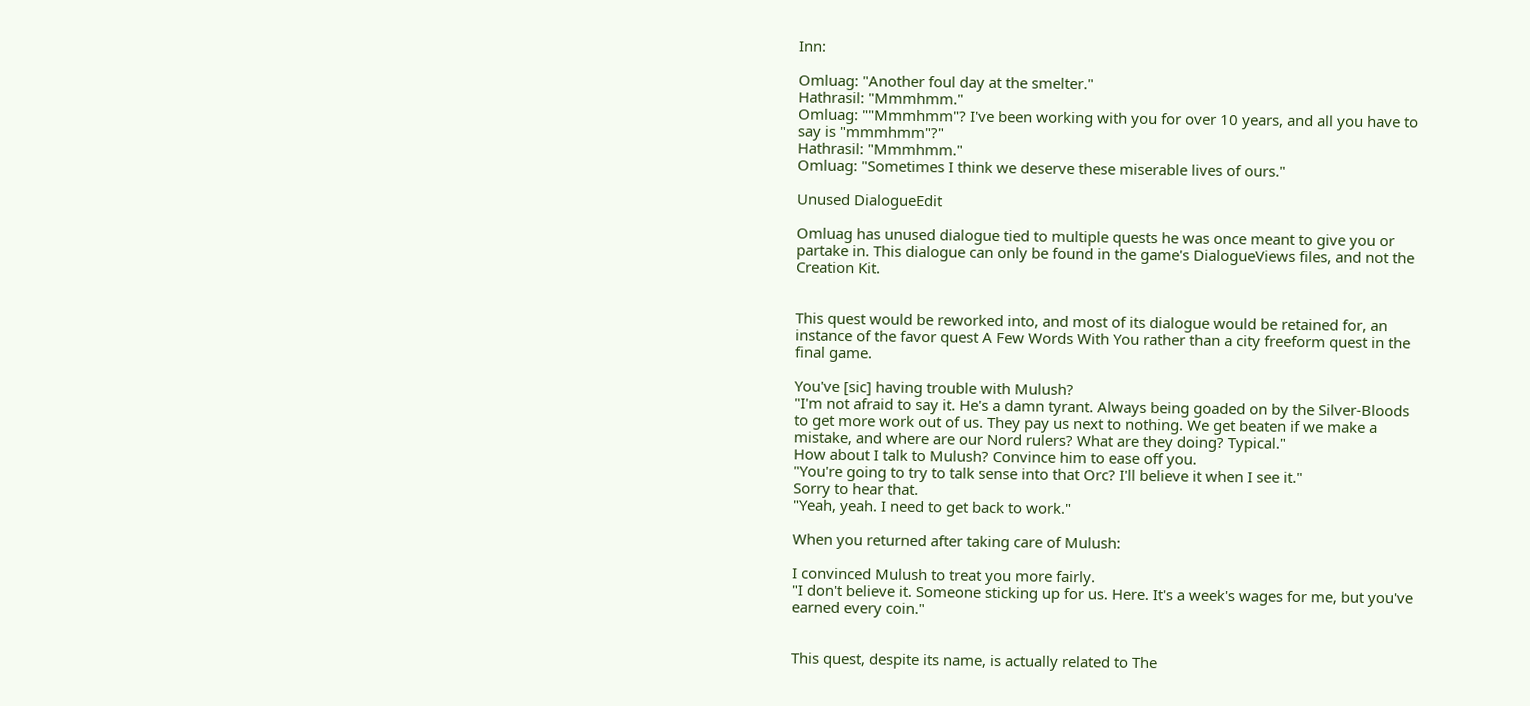Inn:

Omluag: "Another foul day at the smelter."
Hathrasil: "Mmmhmm."
Omluag: ""Mmmhmm"? I've been working with you for over 10 years, and all you have to say is "mmmhmm"?"
Hathrasil: "Mmmhmm."
Omluag: "Sometimes I think we deserve these miserable lives of ours."

Unused DialogueEdit

Omluag has unused dialogue tied to multiple quests he was once meant to give you or partake in. This dialogue can only be found in the game's DialogueViews files, and not the Creation Kit.


This quest would be reworked into, and most of its dialogue would be retained for, an instance of the favor quest A Few Words With You rather than a city freeform quest in the final game.

You've [sic] having trouble with Mulush?
"I'm not afraid to say it. He's a damn tyrant. Always being goaded on by the Silver-Bloods to get more work out of us. They pay us next to nothing. We get beaten if we make a mistake, and where are our Nord rulers? What are they doing? Typical."
How about I talk to Mulush? Convince him to ease off you.
"You're going to try to talk sense into that Orc? I'll believe it when I see it."
Sorry to hear that.
"Yeah, yeah. I need to get back to work."

When you returned after taking care of Mulush:

I convinced Mulush to treat you more fairly.
"I don't believe it. Someone sticking up for us. Here. It's a week's wages for me, but you've earned every coin."


This quest, despite its name, is actually related to The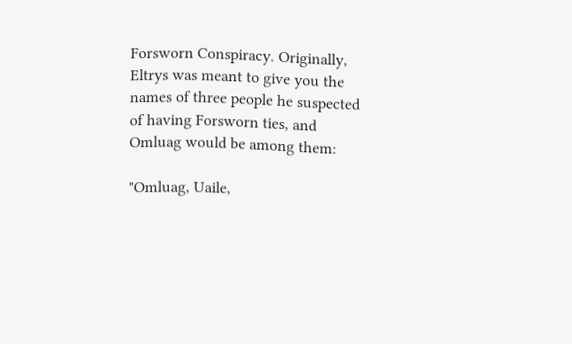Forsworn Conspiracy. Originally, Eltrys was meant to give you the names of three people he suspected of having Forsworn ties, and Omluag would be among them:

"Omluag, Uaile,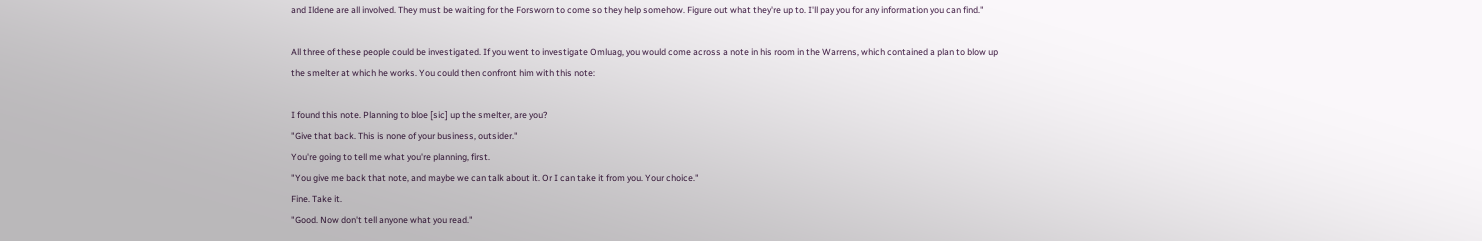and Ildene are all involved. They must be waiting for the Forsworn to come so they help somehow. Figure out what they're up to. I'll pay you for any information you can find."

All three of these people could be investigated. If you went to investigate Omluag, you would come across a note in his room in the Warrens, which contained a plan to blow up the smelter at which he works. You could then confront him with this note:

I found this note. Planning to bloe [sic] up the smelter, are you?
"Give that back. This is none of your business, outsider."
You're going to tell me what you're planning, first.
"You give me back that note, and maybe we can talk about it. Or I can take it from you. Your choice."
Fine. Take it.
"Good. Now don't tell anyone what you read."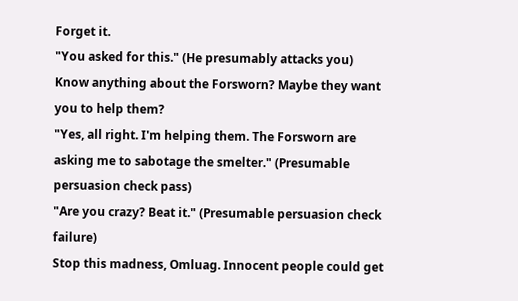Forget it.
"You asked for this." (He presumably attacks you)
Know anything about the Forsworn? Maybe they want you to help them?
"Yes, all right. I'm helping them. The Forsworn are asking me to sabotage the smelter." (Presumable persuasion check pass)
"Are you crazy? Beat it." (Presumable persuasion check failure)
Stop this madness, Omluag. Innocent people could get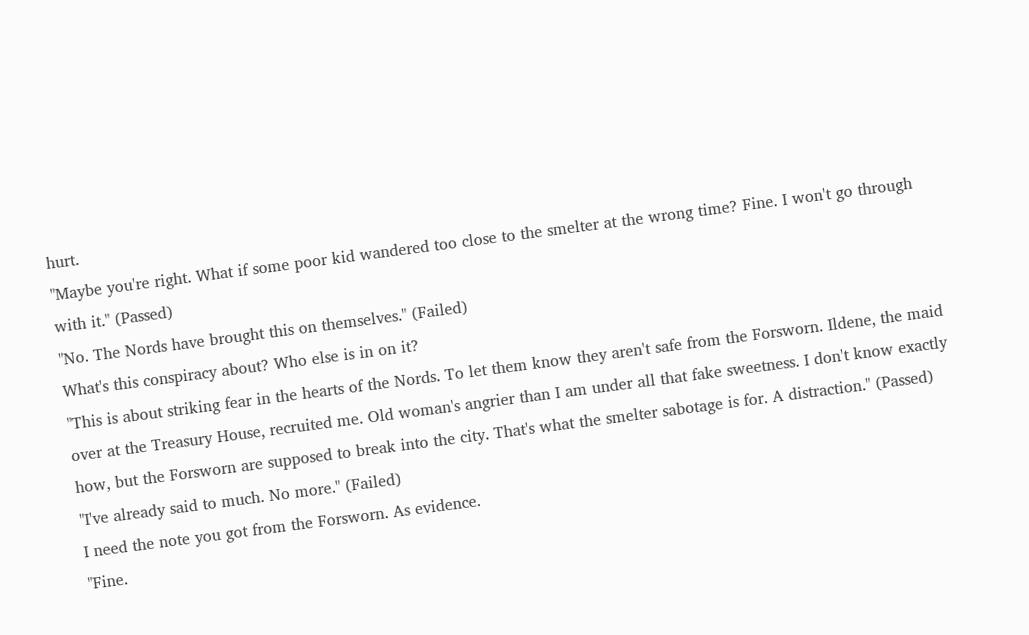hurt.
"Maybe you're right. What if some poor kid wandered too close to the smelter at the wrong time? Fine. I won't go through with it." (Passed)
"No. The Nords have brought this on themselves." (Failed)
What's this conspiracy about? Who else is in on it?
"This is about striking fear in the hearts of the Nords. To let them know they aren't safe from the Forsworn. Ildene, the maid over at the Treasury House, recruited me. Old woman's angrier than I am under all that fake sweetness. I don't know exactly how, but the Forsworn are supposed to break into the city. That's what the smelter sabotage is for. A distraction." (Passed)
"I've already said to much. No more." (Failed)
I need the note you got from the Forsworn. As evidence.
"Fine.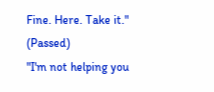Fine. Here. Take it." (Passed)
"I'm not helping you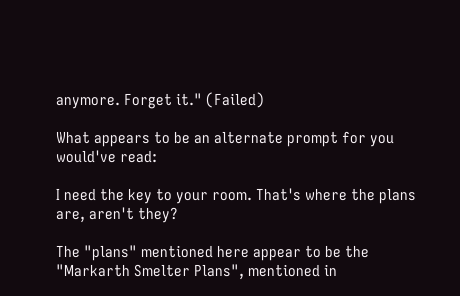anymore. Forget it." (Failed)

What appears to be an alternate prompt for you would've read:

I need the key to your room. That's where the plans are, aren't they?

The "plans" mentioned here appear to be the "Markarth Smelter Plans", mentioned in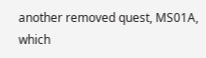another removed quest, MS01A, which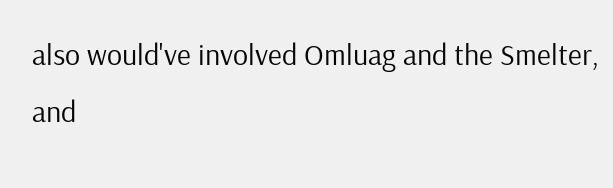also would've involved Omluag and the Smelter, and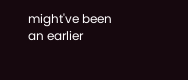might've been an earlier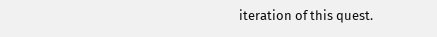iteration of this quest.